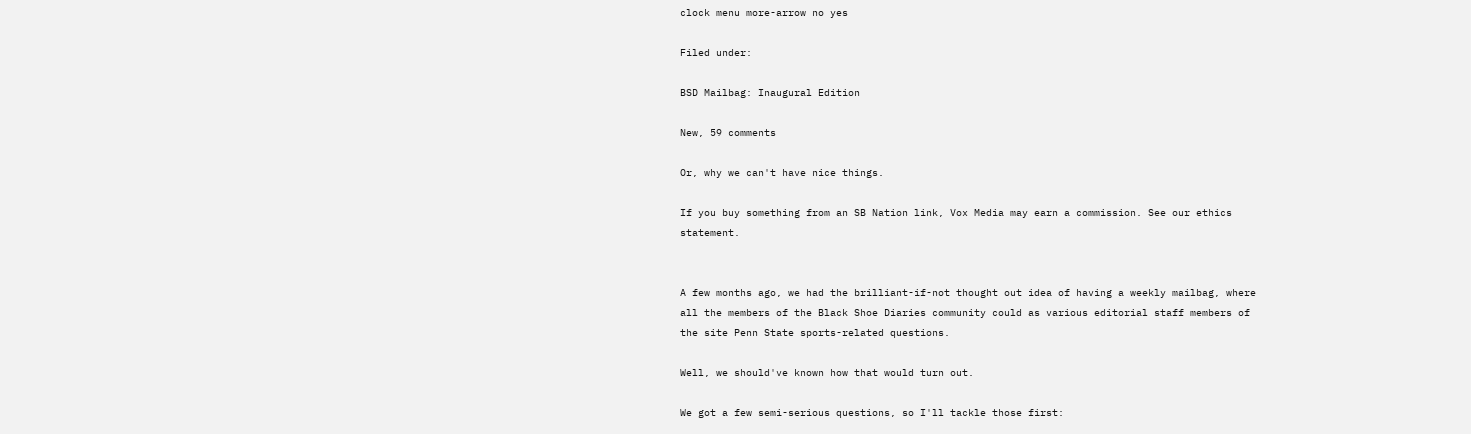clock menu more-arrow no yes

Filed under:

BSD Mailbag: Inaugural Edition

New, 59 comments

Or, why we can't have nice things.

If you buy something from an SB Nation link, Vox Media may earn a commission. See our ethics statement.


A few months ago, we had the brilliant-if-not thought out idea of having a weekly mailbag, where all the members of the Black Shoe Diaries community could as various editorial staff members of the site Penn State sports-related questions.

Well, we should've known how that would turn out.

We got a few semi-serious questions, so I'll tackle those first: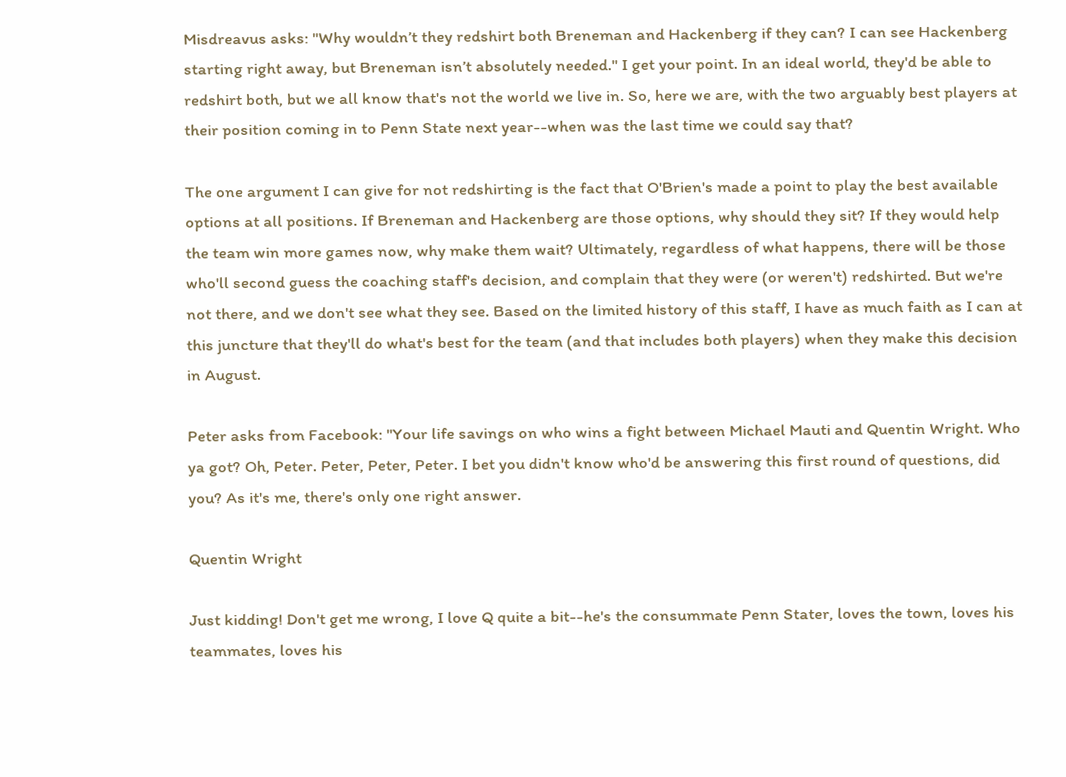Misdreavus asks: "Why wouldn’t they redshirt both Breneman and Hackenberg if they can? I can see Hackenberg starting right away, but Breneman isn’t absolutely needed." I get your point. In an ideal world, they'd be able to redshirt both, but we all know that's not the world we live in. So, here we are, with the two arguably best players at their position coming in to Penn State next year--when was the last time we could say that?

The one argument I can give for not redshirting is the fact that O'Brien's made a point to play the best available options at all positions. If Breneman and Hackenberg are those options, why should they sit? If they would help the team win more games now, why make them wait? Ultimately, regardless of what happens, there will be those who'll second guess the coaching staff's decision, and complain that they were (or weren't) redshirted. But we're not there, and we don't see what they see. Based on the limited history of this staff, I have as much faith as I can at this juncture that they'll do what's best for the team (and that includes both players) when they make this decision in August.

Peter asks from Facebook: "Your life savings on who wins a fight between Michael Mauti and Quentin Wright. Who ya got? Oh, Peter. Peter, Peter, Peter. I bet you didn't know who'd be answering this first round of questions, did you? As it's me, there's only one right answer.

Quentin Wright

Just kidding! Don't get me wrong, I love Q quite a bit--he's the consummate Penn Stater, loves the town, loves his teammates, loves his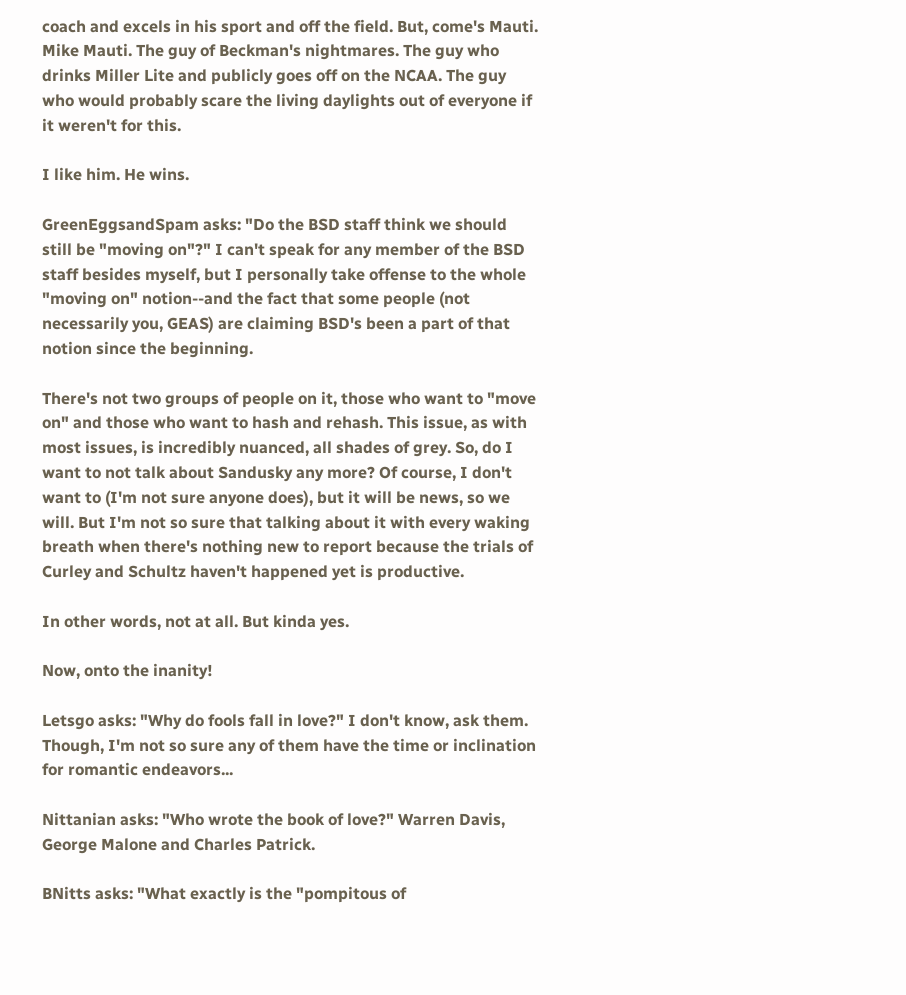coach and excels in his sport and off the field. But, come's Mauti. Mike Mauti. The guy of Beckman's nightmares. The guy who drinks Miller Lite and publicly goes off on the NCAA. The guy who would probably scare the living daylights out of everyone if it weren't for this.

I like him. He wins.

GreenEggsandSpam asks: "Do the BSD staff think we should still be "moving on"?" I can't speak for any member of the BSD staff besides myself, but I personally take offense to the whole "moving on" notion--and the fact that some people (not necessarily you, GEAS) are claiming BSD's been a part of that notion since the beginning.

There's not two groups of people on it, those who want to "move on" and those who want to hash and rehash. This issue, as with most issues, is incredibly nuanced, all shades of grey. So, do I want to not talk about Sandusky any more? Of course, I don't want to (I'm not sure anyone does), but it will be news, so we will. But I'm not so sure that talking about it with every waking breath when there's nothing new to report because the trials of Curley and Schultz haven't happened yet is productive.

In other words, not at all. But kinda yes.

Now, onto the inanity!

Letsgo asks: "Why do fools fall in love?" I don't know, ask them. Though, I'm not so sure any of them have the time or inclination for romantic endeavors...

Nittanian asks: "Who wrote the book of love?" Warren Davis, George Malone and Charles Patrick.

BNitts asks: "What exactly is the "pompitous of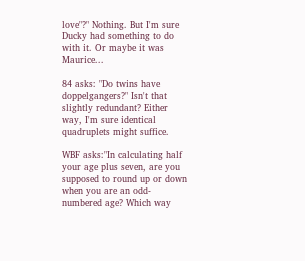love"?" Nothing. But I'm sure Ducky had something to do with it. Or maybe it was Maurice...

84 asks: "Do twins have doppelgangers?" Isn't that slightly redundant? Either way, I'm sure identical quadruplets might suffice.

WBF asks:"In calculating half your age plus seven, are you supposed to round up or down when you are an odd-numbered age? Which way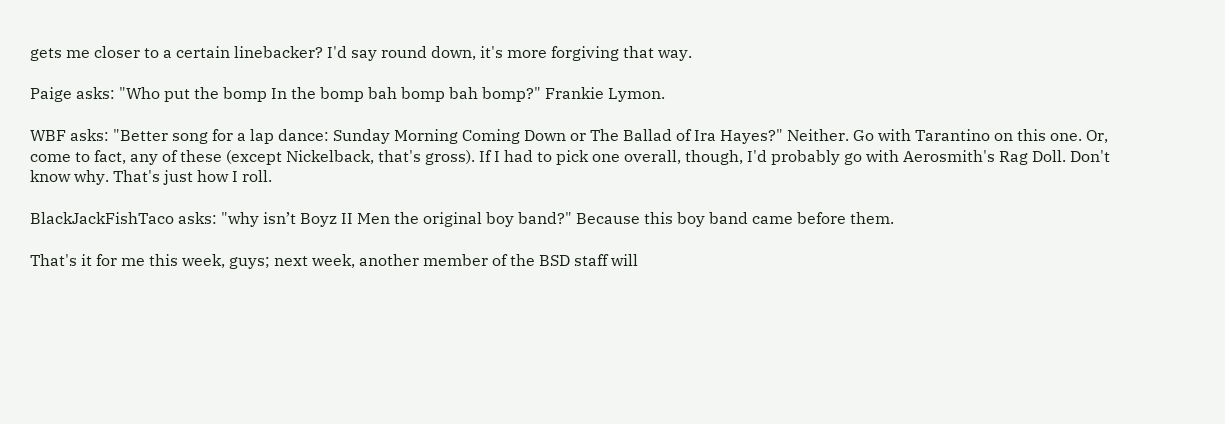gets me closer to a certain linebacker? I'd say round down, it's more forgiving that way.

Paige asks: "Who put the bomp In the bomp bah bomp bah bomp?" Frankie Lymon.

WBF asks: "Better song for a lap dance: Sunday Morning Coming Down or The Ballad of Ira Hayes?" Neither. Go with Tarantino on this one. Or, come to fact, any of these (except Nickelback, that's gross). If I had to pick one overall, though, I'd probably go with Aerosmith's Rag Doll. Don't know why. That's just how I roll.

BlackJackFishTaco asks: "why isn’t Boyz II Men the original boy band?" Because this boy band came before them.

That's it for me this week, guys; next week, another member of the BSD staff will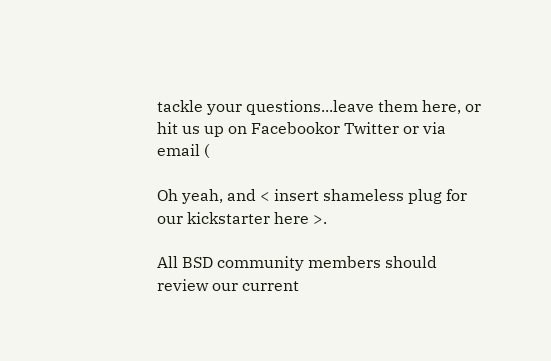tackle your questions...leave them here, or hit us up on Facebookor Twitter or via email (

Oh yeah, and < insert shameless plug for our kickstarter here >.

All BSD community members should review our current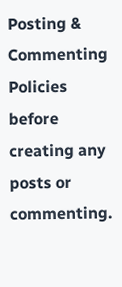Posting & Commenting Policies before creating any posts or commenting.